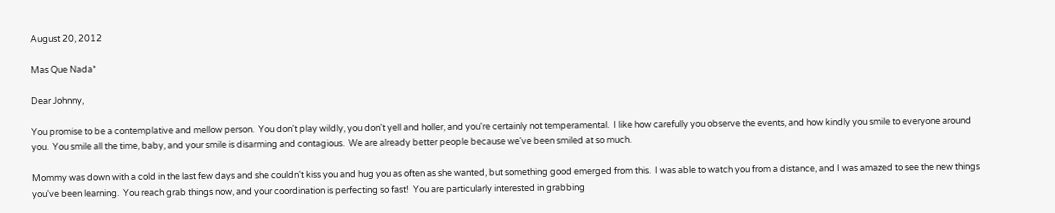August 20, 2012

Mas Que Nada*

Dear Johnny,

You promise to be a contemplative and mellow person.  You don't play wildly, you don't yell and holler, and you're certainly not temperamental.  I like how carefully you observe the events, and how kindly you smile to everyone around you.  You smile all the time, baby, and your smile is disarming and contagious.  We are already better people because we've been smiled at so much.

Mommy was down with a cold in the last few days and she couldn't kiss you and hug you as often as she wanted, but something good emerged from this.  I was able to watch you from a distance, and I was amazed to see the new things you've been learning.  You reach grab things now, and your coordination is perfecting so fast!  You are particularly interested in grabbing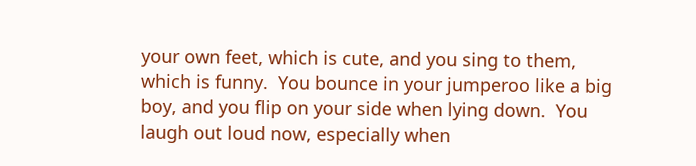your own feet, which is cute, and you sing to them, which is funny.  You bounce in your jumperoo like a big boy, and you flip on your side when lying down.  You laugh out loud now, especially when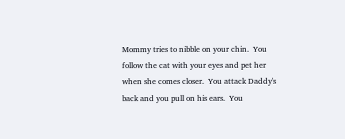Mommy tries to nibble on your chin.  You follow the cat with your eyes and pet her when she comes closer.  You attack Daddy's back and you pull on his ears.  You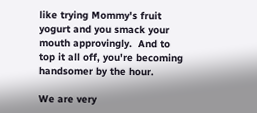like trying Mommy's fruit yogurt and you smack your mouth approvingly.  And to top it all off, you're becoming handsomer by the hour.

We are very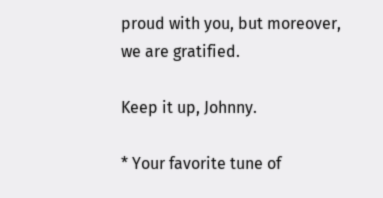proud with you, but moreover, we are gratified.

Keep it up, Johnny.

* Your favorite tune of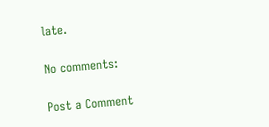late.

No comments:

Post a Comment